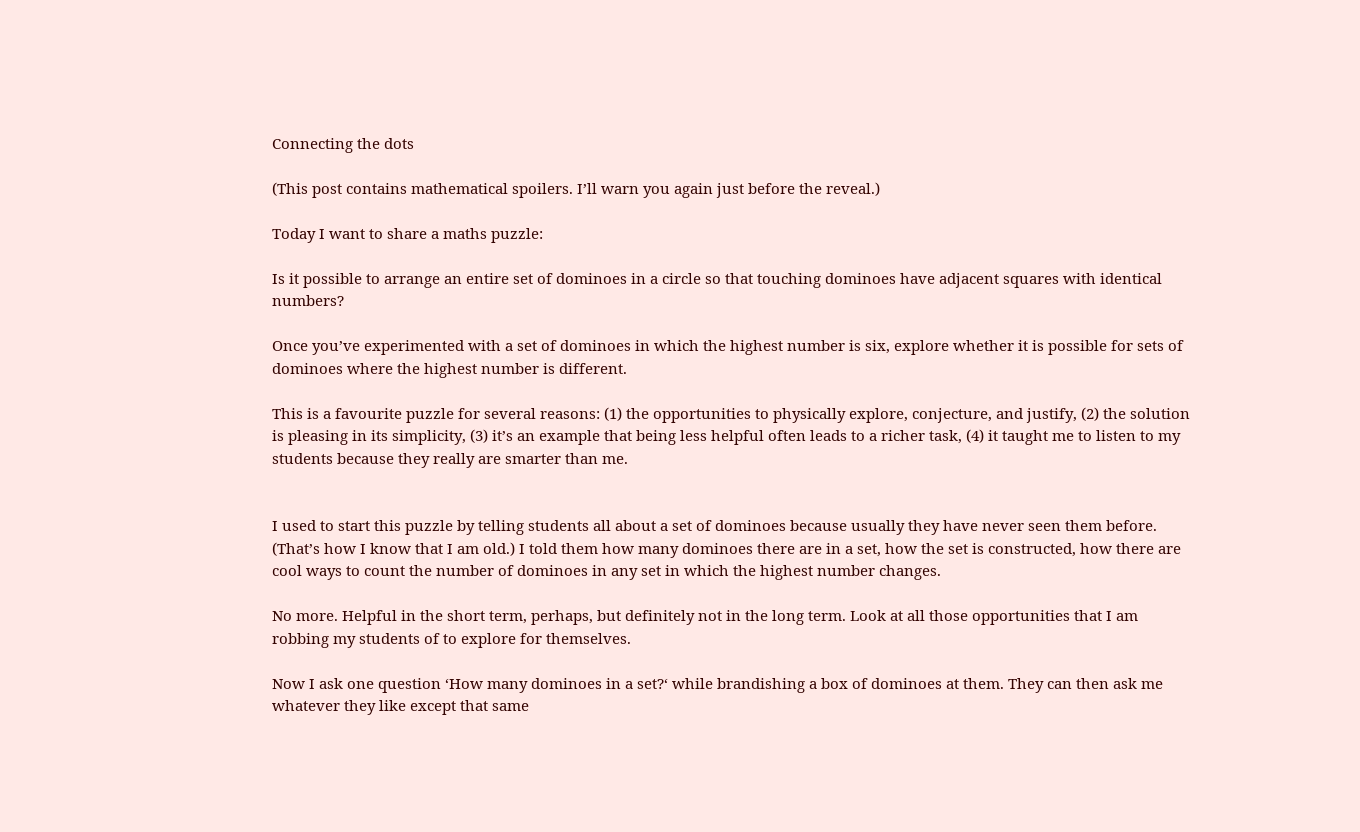Connecting the dots

(This post contains mathematical spoilers. I’ll warn you again just before the reveal.)

Today I want to share a maths puzzle:

Is it possible to arrange an entire set of dominoes in a circle so that touching dominoes have adjacent squares with identical numbers?

Once you’ve experimented with a set of dominoes in which the highest number is six, explore whether it is possible for sets of dominoes where the highest number is different.

This is a favourite puzzle for several reasons: (1) the opportunities to physically explore, conjecture, and justify, (2) the solution is pleasing in its simplicity, (3) it’s an example that being less helpful often leads to a richer task, (4) it taught me to listen to my students because they really are smarter than me.


I used to start this puzzle by telling students all about a set of dominoes because usually they have never seen them before. (That’s how I know that I am old.) I told them how many dominoes there are in a set, how the set is constructed, how there are cool ways to count the number of dominoes in any set in which the highest number changes.

No more. Helpful in the short term, perhaps, but definitely not in the long term. Look at all those opportunities that I am robbing my students of to explore for themselves.

Now I ask one question ‘How many dominoes in a set?‘ while brandishing a box of dominoes at them. They can then ask me whatever they like except that same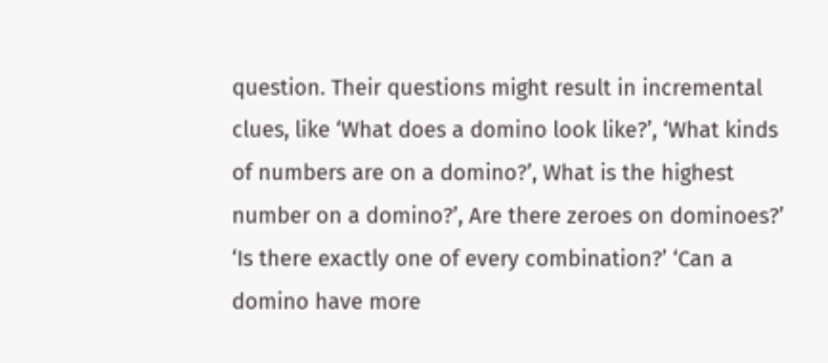question. Their questions might result in incremental clues, like ‘What does a domino look like?’, ‘What kinds of numbers are on a domino?’, What is the highest number on a domino?’, Are there zeroes on dominoes?’ ‘Is there exactly one of every combination?’ ‘Can a domino have more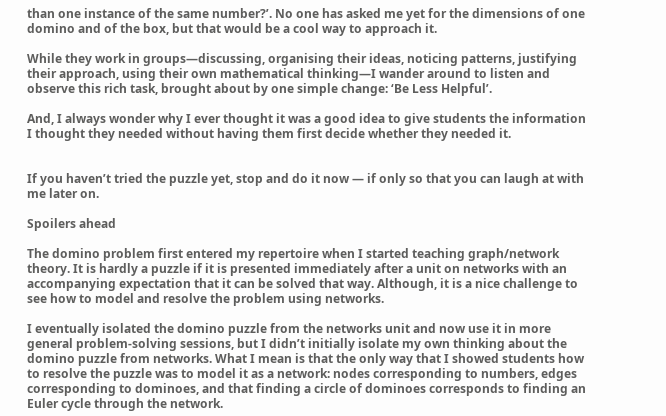than one instance of the same number?’. No one has asked me yet for the dimensions of one domino and of the box, but that would be a cool way to approach it.

While they work in groups—discussing, organising their ideas, noticing patterns, justifying their approach, using their own mathematical thinking—I wander around to listen and observe this rich task, brought about by one simple change: ‘Be Less Helpful’.

And, I always wonder why I ever thought it was a good idea to give students the information I thought they needed without having them first decide whether they needed it.


If you haven’t tried the puzzle yet, stop and do it now — if only so that you can laugh at with me later on.

Spoilers ahead

The domino problem first entered my repertoire when I started teaching graph/network theory. It is hardly a puzzle if it is presented immediately after a unit on networks with an accompanying expectation that it can be solved that way. Although, it is a nice challenge to see how to model and resolve the problem using networks.

I eventually isolated the domino puzzle from the networks unit and now use it in more general problem-solving sessions, but I didn’t initially isolate my own thinking about the domino puzzle from networks. What I mean is that the only way that I showed students how to resolve the puzzle was to model it as a network: nodes corresponding to numbers, edges corresponding to dominoes, and that finding a circle of dominoes corresponds to finding an Euler cycle through the network.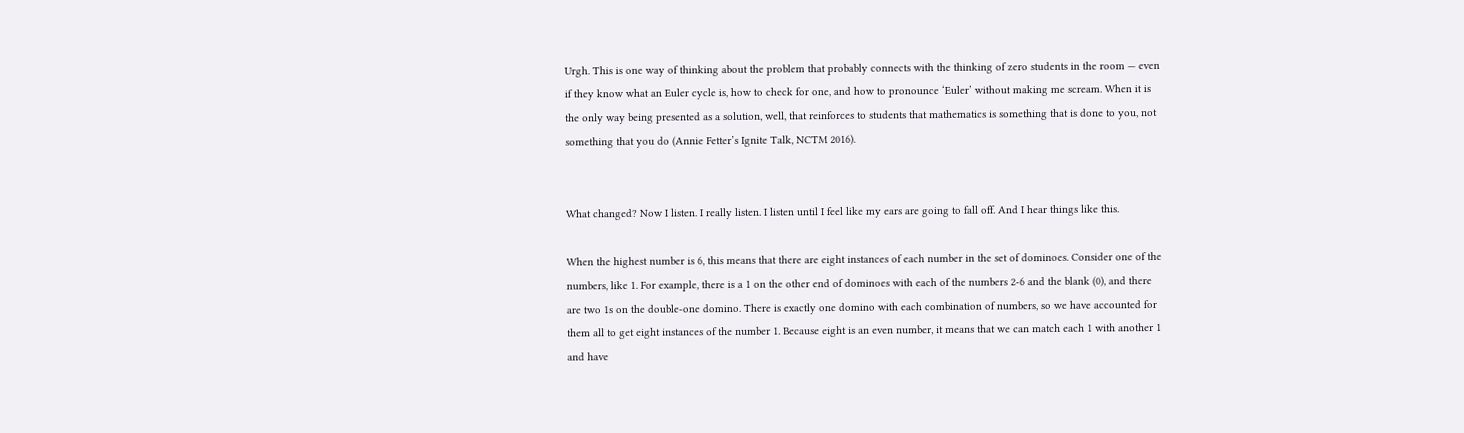Urgh. This is one way of thinking about the problem that probably connects with the thinking of zero students in the room — even if they know what an Euler cycle is, how to check for one, and how to pronounce ‘Euler’ without making me scream. When it is the only way being presented as a solution, well, that reinforces to students that mathematics is something that is done to you, not something that you do (Annie Fetter’s Ignite Talk, NCTM 2016).


What changed? Now I listen. I really listen. I listen until I feel like my ears are going to fall off. And I hear things like this.

When the highest number is 6, this means that there are eight instances of each number in the set of dominoes. Consider one of the numbers, like 1. For example, there is a 1 on the other end of dominoes with each of the numbers 2-6 and the blank (0), and there are two 1s on the double-one domino. There is exactly one domino with each combination of numbers, so we have accounted for them all to get eight instances of the number 1. Because eight is an even number, it means that we can match each 1 with another 1 and have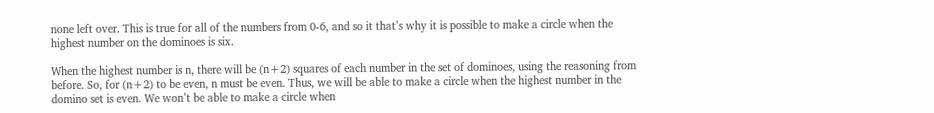none left over. This is true for all of the numbers from 0-6, and so it that’s why it is possible to make a circle when the highest number on the dominoes is six.

When the highest number is n, there will be (n+2) squares of each number in the set of dominoes, using the reasoning from before. So, for (n+2) to be even, n must be even. Thus, we will be able to make a circle when the highest number in the domino set is even. We won’t be able to make a circle when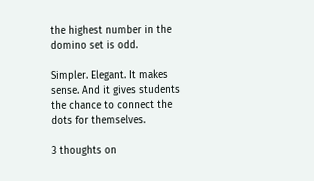the highest number in the domino set is odd.

Simpler. Elegant. It makes sense. And it gives students the chance to connect the dots for themselves.

3 thoughts on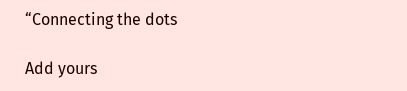“Connecting the dots

Add yours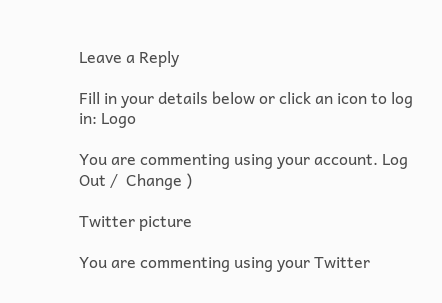Leave a Reply

Fill in your details below or click an icon to log in: Logo

You are commenting using your account. Log Out /  Change )

Twitter picture

You are commenting using your Twitter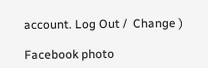account. Log Out /  Change )

Facebook photo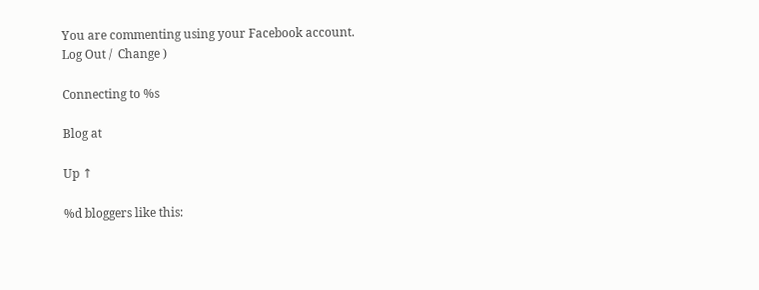You are commenting using your Facebook account. Log Out /  Change )

Connecting to %s

Blog at

Up ↑

%d bloggers like this: